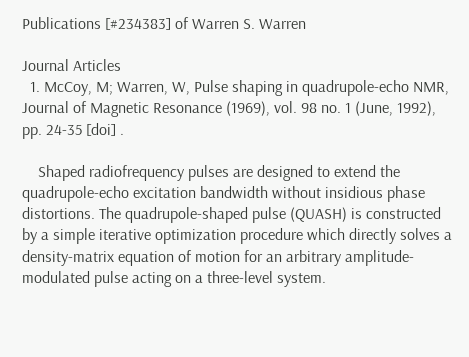Publications [#234383] of Warren S. Warren

Journal Articles
  1. McCoy, M; Warren, W, Pulse shaping in quadrupole-echo NMR, Journal of Magnetic Resonance (1969), vol. 98 no. 1 (June, 1992), pp. 24-35 [doi] .

    Shaped radiofrequency pulses are designed to extend the quadrupole-echo excitation bandwidth without insidious phase distortions. The quadrupole-shaped pulse (QUASH) is constructed by a simple iterative optimization procedure which directly solves a density-matrix equation of motion for an arbitrary amplitude-modulated pulse acting on a three-level system.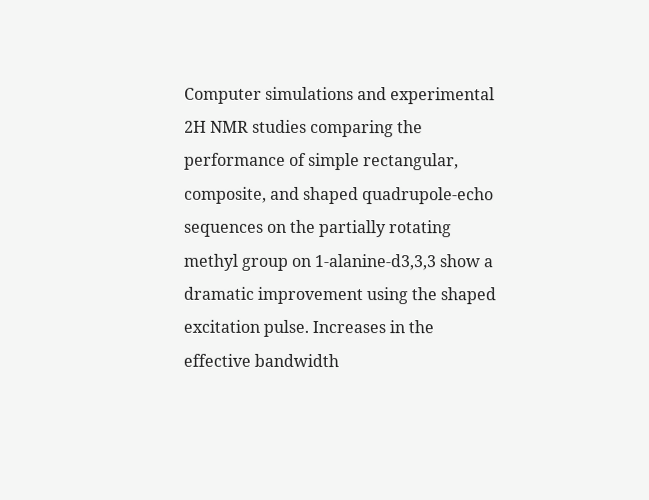Computer simulations and experimental 2H NMR studies comparing the performance of simple rectangular, composite, and shaped quadrupole-echo sequences on the partially rotating methyl group on 1-alanine-d3,3,3 show a dramatic improvement using the shaped excitation pulse. Increases in the effective bandwidth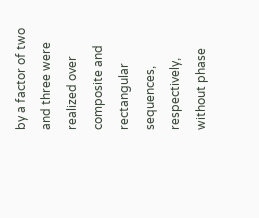by a factor of two and three were realized over composite and rectangular sequences, respectively, without phase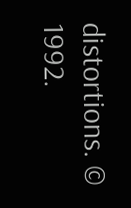distortions. © 1992.